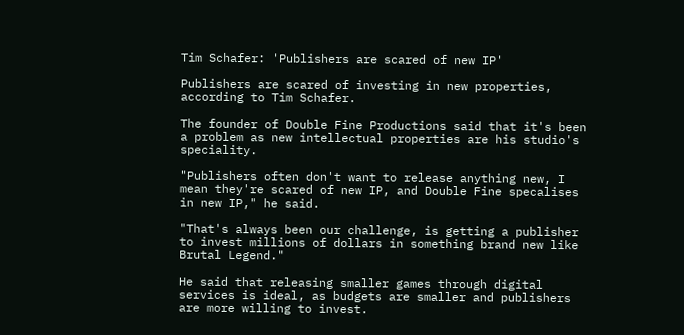Tim Schafer: 'Publishers are scared of new IP'

Publishers are scared of investing in new properties, according to Tim Schafer.

The founder of Double Fine Productions said that it's been a problem as new intellectual properties are his studio's speciality.

"Publishers often don't want to release anything new, I mean they're scared of new IP, and Double Fine specalises in new IP," he said.

"That's always been our challenge, is getting a publisher to invest millions of dollars in something brand new like Brutal Legend."

He said that releasing smaller games through digital services is ideal, as budgets are smaller and publishers are more willing to invest.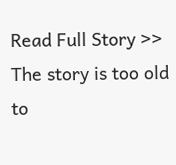Read Full Story >>
The story is too old to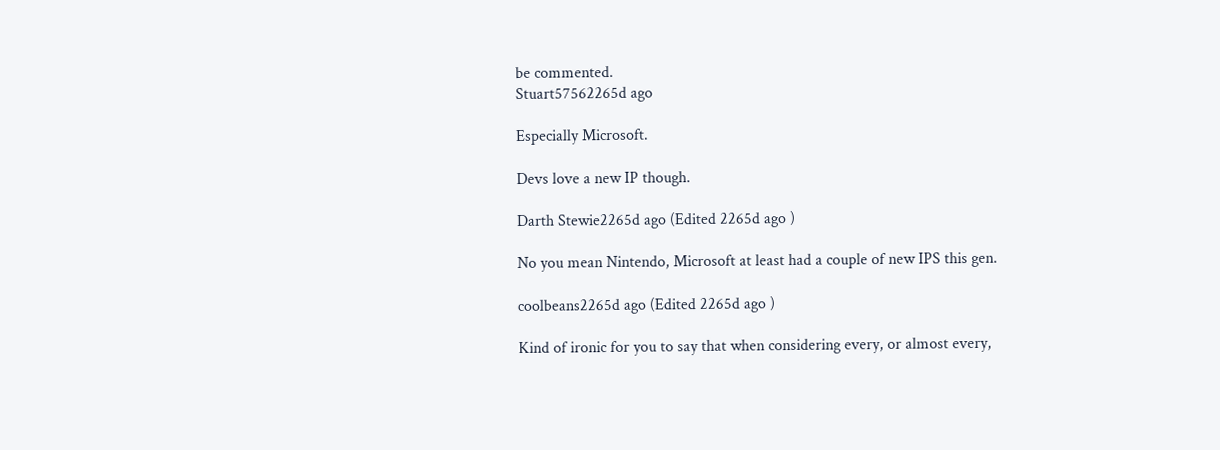be commented.
Stuart57562265d ago

Especially Microsoft.

Devs love a new IP though.

Darth Stewie2265d ago (Edited 2265d ago )

No you mean Nintendo, Microsoft at least had a couple of new IPS this gen.

coolbeans2265d ago (Edited 2265d ago )

Kind of ironic for you to say that when considering every, or almost every,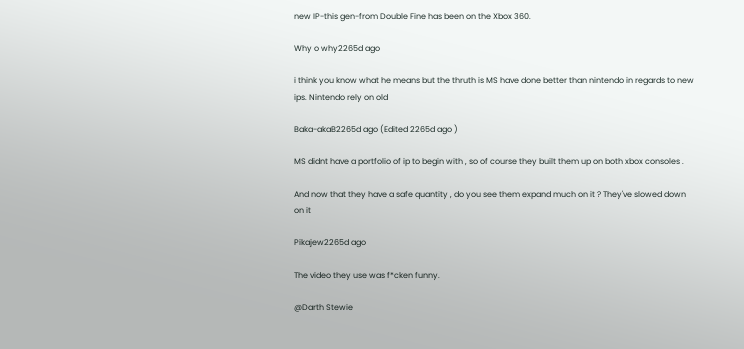new IP-this gen-from Double Fine has been on the Xbox 360.

Why o why2265d ago

i think you know what he means but the thruth is MS have done better than nintendo in regards to new ips. Nintendo rely on old

Baka-akaB2265d ago (Edited 2265d ago )

MS didnt have a portfolio of ip to begin with , so of course they built them up on both xbox consoles .

And now that they have a safe quantity , do you see them expand much on it ? They've slowed down on it

Pikajew2265d ago

The video they use was f*cken funny.

@Darth Stewie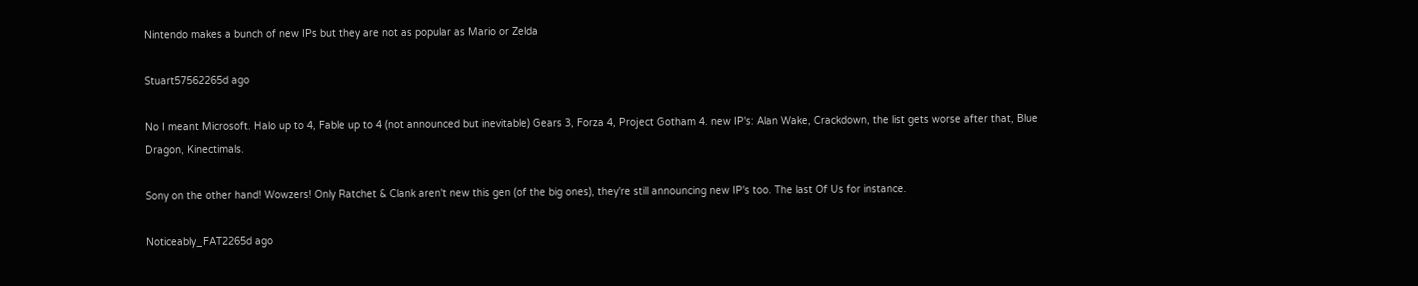Nintendo makes a bunch of new IPs but they are not as popular as Mario or Zelda

Stuart57562265d ago

No I meant Microsoft. Halo up to 4, Fable up to 4 (not announced but inevitable) Gears 3, Forza 4, Project Gotham 4. new IP's: Alan Wake, Crackdown, the list gets worse after that, Blue Dragon, Kinectimals.

Sony on the other hand! Wowzers! Only Ratchet & Clank aren't new this gen (of the big ones), they're still announcing new IP's too. The last Of Us for instance.

Noticeably_FAT2265d ago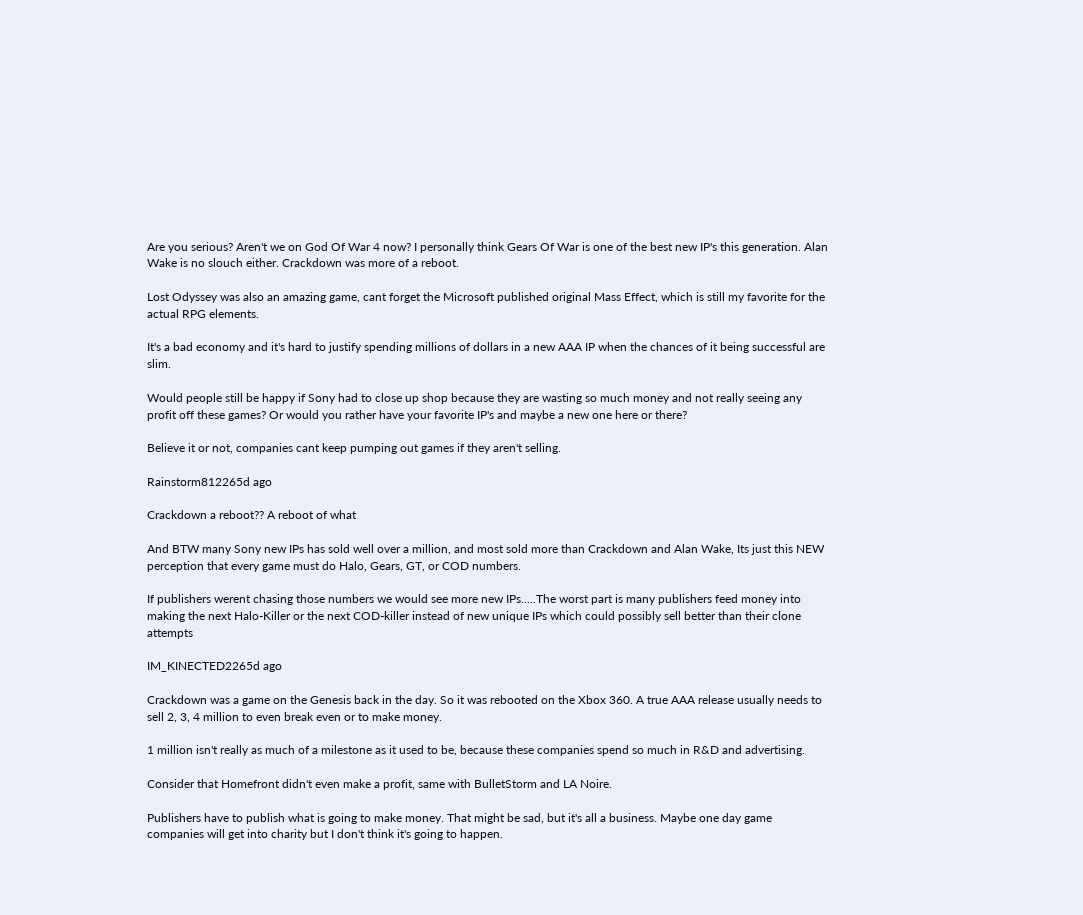Are you serious? Aren't we on God Of War 4 now? I personally think Gears Of War is one of the best new IP's this generation. Alan Wake is no slouch either. Crackdown was more of a reboot.

Lost Odyssey was also an amazing game, cant forget the Microsoft published original Mass Effect, which is still my favorite for the actual RPG elements.

It's a bad economy and it's hard to justify spending millions of dollars in a new AAA IP when the chances of it being successful are slim.

Would people still be happy if Sony had to close up shop because they are wasting so much money and not really seeing any profit off these games? Or would you rather have your favorite IP's and maybe a new one here or there?

Believe it or not, companies cant keep pumping out games if they aren't selling.

Rainstorm812265d ago

Crackdown a reboot?? A reboot of what

And BTW many Sony new IPs has sold well over a million, and most sold more than Crackdown and Alan Wake, Its just this NEW perception that every game must do Halo, Gears, GT, or COD numbers.

If publishers werent chasing those numbers we would see more new IPs.....The worst part is many publishers feed money into making the next Halo-Killer or the next COD-killer instead of new unique IPs which could possibly sell better than their clone attempts

IM_KINECTED2265d ago

Crackdown was a game on the Genesis back in the day. So it was rebooted on the Xbox 360. A true AAA release usually needs to sell 2, 3, 4 million to even break even or to make money.

1 million isn't really as much of a milestone as it used to be, because these companies spend so much in R&D and advertising.

Consider that Homefront didn't even make a profit, same with BulletStorm and LA Noire.

Publishers have to publish what is going to make money. That might be sad, but it's all a business. Maybe one day game companies will get into charity but I don't think it's going to happen.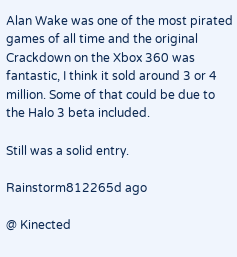Alan Wake was one of the most pirated games of all time and the original Crackdown on the Xbox 360 was fantastic, I think it sold around 3 or 4 million. Some of that could be due to the Halo 3 beta included.

Still was a solid entry.

Rainstorm812265d ago

@ Kinected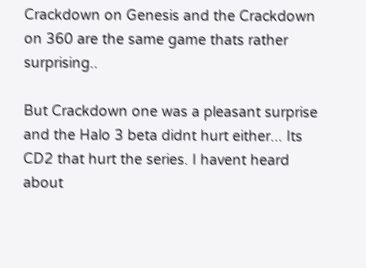Crackdown on Genesis and the Crackdown on 360 are the same game thats rather surprising..

But Crackdown one was a pleasant surprise and the Halo 3 beta didnt hurt either... Its CD2 that hurt the series. I havent heard about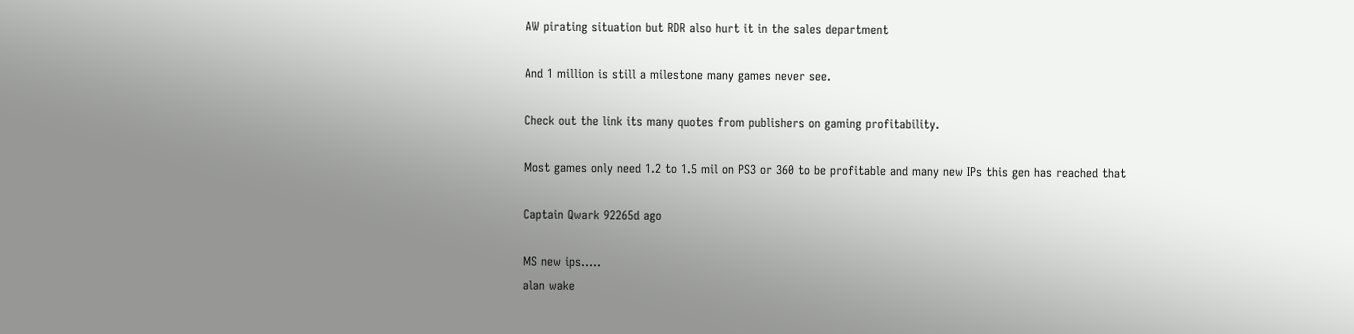AW pirating situation but RDR also hurt it in the sales department

And 1 million is still a milestone many games never see.

Check out the link its many quotes from publishers on gaming profitability.

Most games only need 1.2 to 1.5 mil on PS3 or 360 to be profitable and many new IPs this gen has reached that

Captain Qwark 92265d ago

MS new ips.....
alan wake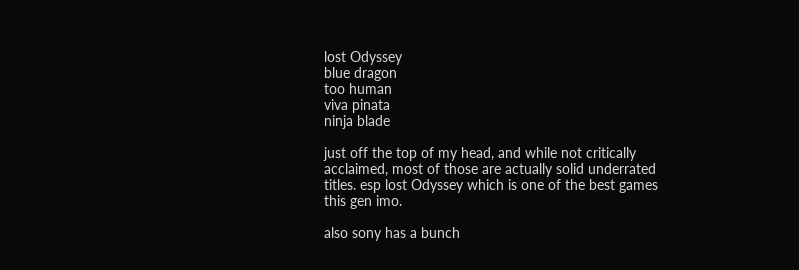lost Odyssey
blue dragon
too human
viva pinata
ninja blade

just off the top of my head, and while not critically acclaimed, most of those are actually solid underrated titles. esp lost Odyssey which is one of the best games this gen imo.

also sony has a bunch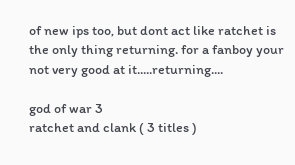of new ips too, but dont act like ratchet is the only thing returning. for a fanboy your not very good at it.....returning....

god of war 3
ratchet and clank ( 3 titles )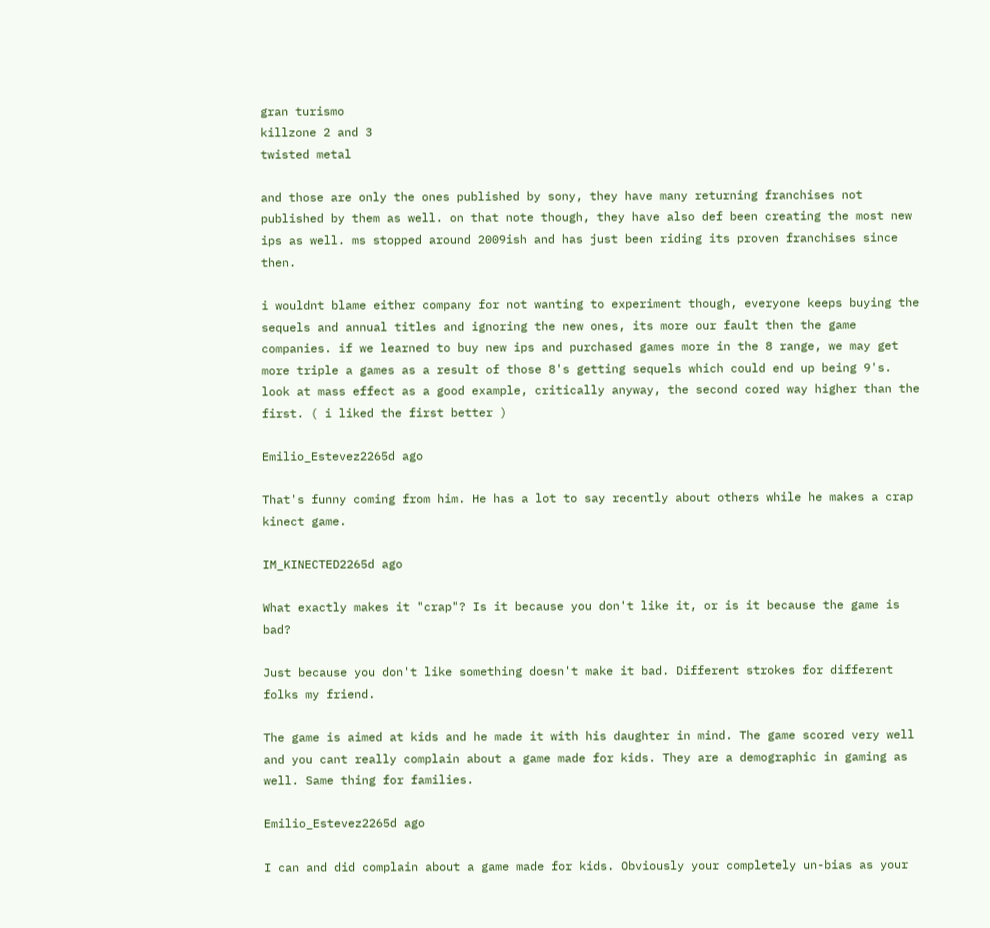gran turismo
killzone 2 and 3
twisted metal

and those are only the ones published by sony, they have many returning franchises not published by them as well. on that note though, they have also def been creating the most new ips as well. ms stopped around 2009ish and has just been riding its proven franchises since then.

i wouldnt blame either company for not wanting to experiment though, everyone keeps buying the sequels and annual titles and ignoring the new ones, its more our fault then the game companies. if we learned to buy new ips and purchased games more in the 8 range, we may get more triple a games as a result of those 8's getting sequels which could end up being 9's. look at mass effect as a good example, critically anyway, the second cored way higher than the first. ( i liked the first better )

Emilio_Estevez2265d ago

That's funny coming from him. He has a lot to say recently about others while he makes a crap kinect game.

IM_KINECTED2265d ago

What exactly makes it "crap"? Is it because you don't like it, or is it because the game is bad?

Just because you don't like something doesn't make it bad. Different strokes for different folks my friend.

The game is aimed at kids and he made it with his daughter in mind. The game scored very well and you cant really complain about a game made for kids. They are a demographic in gaming as well. Same thing for families.

Emilio_Estevez2265d ago

I can and did complain about a game made for kids. Obviously your completely un-bias as your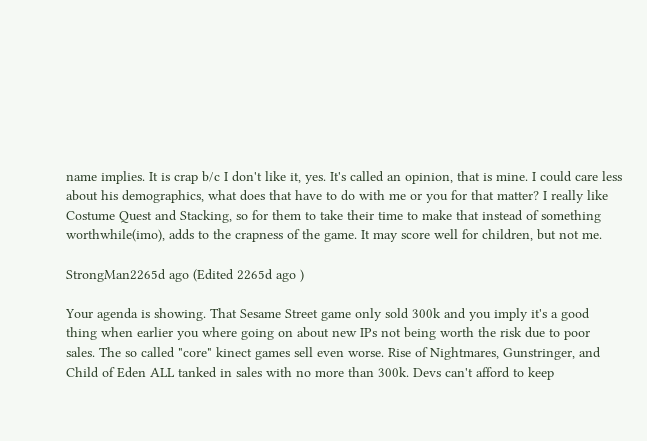name implies. It is crap b/c I don't like it, yes. It's called an opinion, that is mine. I could care less about his demographics, what does that have to do with me or you for that matter? I really like Costume Quest and Stacking, so for them to take their time to make that instead of something worthwhile(imo), adds to the crapness of the game. It may score well for children, but not me.

StrongMan2265d ago (Edited 2265d ago )

Your agenda is showing. That Sesame Street game only sold 300k and you imply it's a good thing when earlier you where going on about new IPs not being worth the risk due to poor sales. The so called "core" kinect games sell even worse. Rise of Nightmares, Gunstringer, and Child of Eden ALL tanked in sales with no more than 300k. Devs can't afford to keep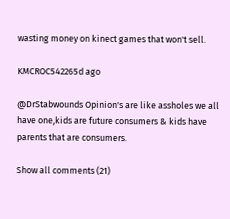wasting money on kinect games that won't sell.

KMCROC542265d ago

@DrStabwounds Opinion's are like assholes we all have one,kids are future consumers & kids have parents that are consumers.

Show all comments (21)